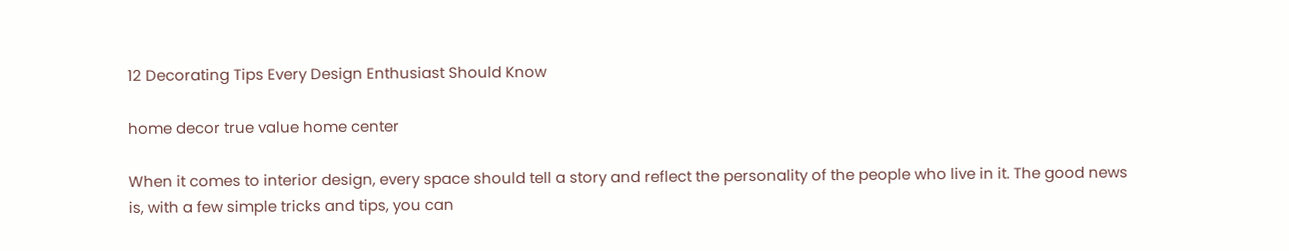12 Decorating Tips Every Design Enthusiast Should Know

home decor true value home center

When it comes to interior design, every space should tell a story and reflect the personality of the people who live in it. The good news is, with a few simple tricks and tips, you can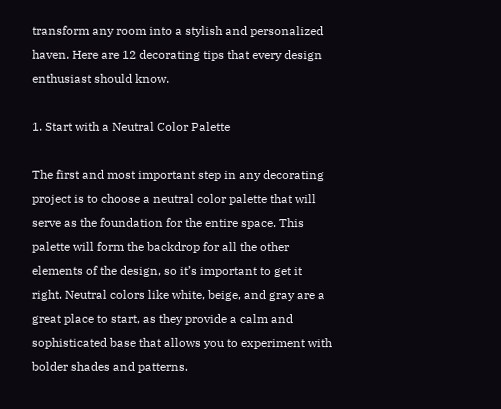transform any room into a stylish and personalized haven. Here are 12 decorating tips that every design enthusiast should know.

1. Start with a Neutral Color Palette

The first and most important step in any decorating project is to choose a neutral color palette that will serve as the foundation for the entire space. This palette will form the backdrop for all the other elements of the design, so it’s important to get it right. Neutral colors like white, beige, and gray are a great place to start, as they provide a calm and sophisticated base that allows you to experiment with bolder shades and patterns.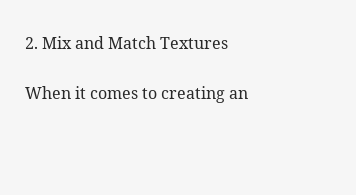2. Mix and Match Textures

When it comes to creating an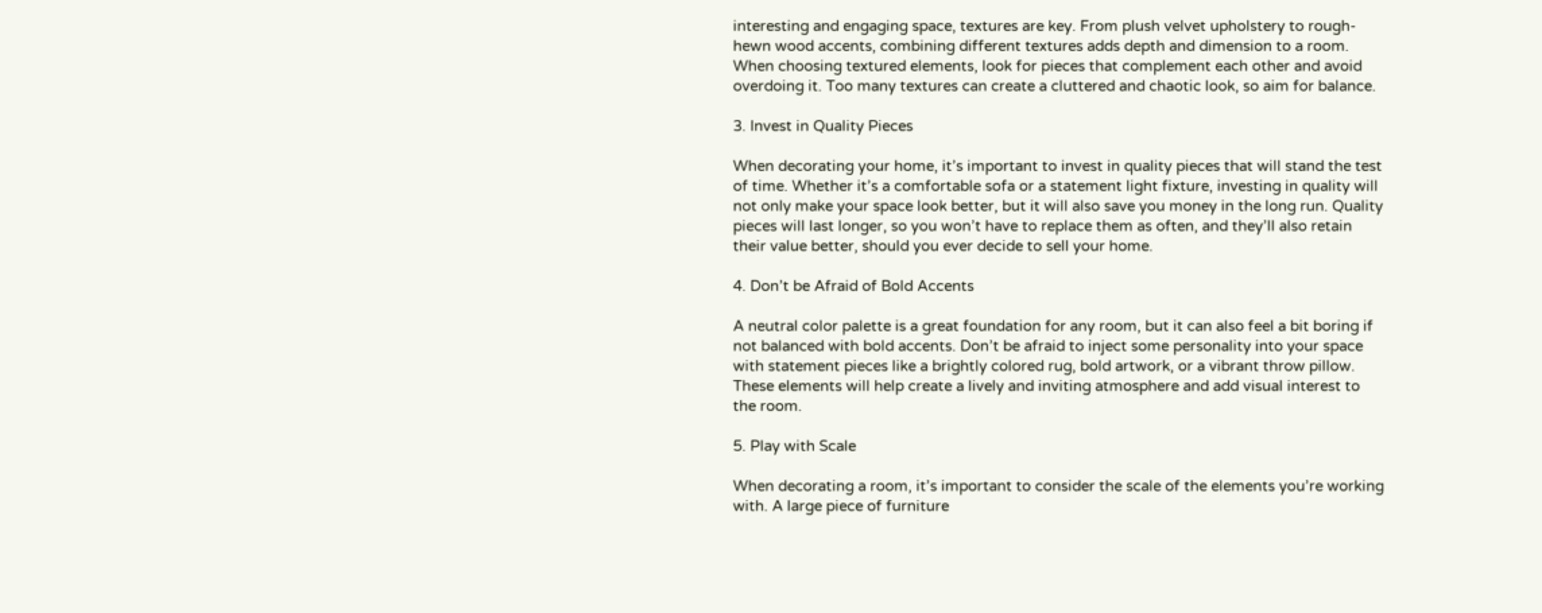interesting and engaging space, textures are key. From plush velvet upholstery to rough-hewn wood accents, combining different textures adds depth and dimension to a room. When choosing textured elements, look for pieces that complement each other and avoid overdoing it. Too many textures can create a cluttered and chaotic look, so aim for balance.

3. Invest in Quality Pieces

When decorating your home, it’s important to invest in quality pieces that will stand the test of time. Whether it’s a comfortable sofa or a statement light fixture, investing in quality will not only make your space look better, but it will also save you money in the long run. Quality pieces will last longer, so you won’t have to replace them as often, and they’ll also retain their value better, should you ever decide to sell your home.

4. Don’t be Afraid of Bold Accents

A neutral color palette is a great foundation for any room, but it can also feel a bit boring if not balanced with bold accents. Don’t be afraid to inject some personality into your space with statement pieces like a brightly colored rug, bold artwork, or a vibrant throw pillow. These elements will help create a lively and inviting atmosphere and add visual interest to the room.

5. Play with Scale

When decorating a room, it’s important to consider the scale of the elements you’re working with. A large piece of furniture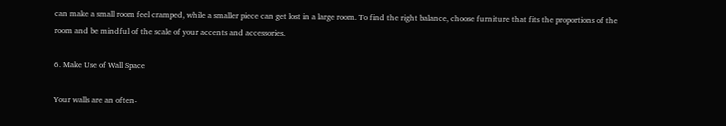can make a small room feel cramped, while a smaller piece can get lost in a large room. To find the right balance, choose furniture that fits the proportions of the room and be mindful of the scale of your accents and accessories.

6. Make Use of Wall Space

Your walls are an often-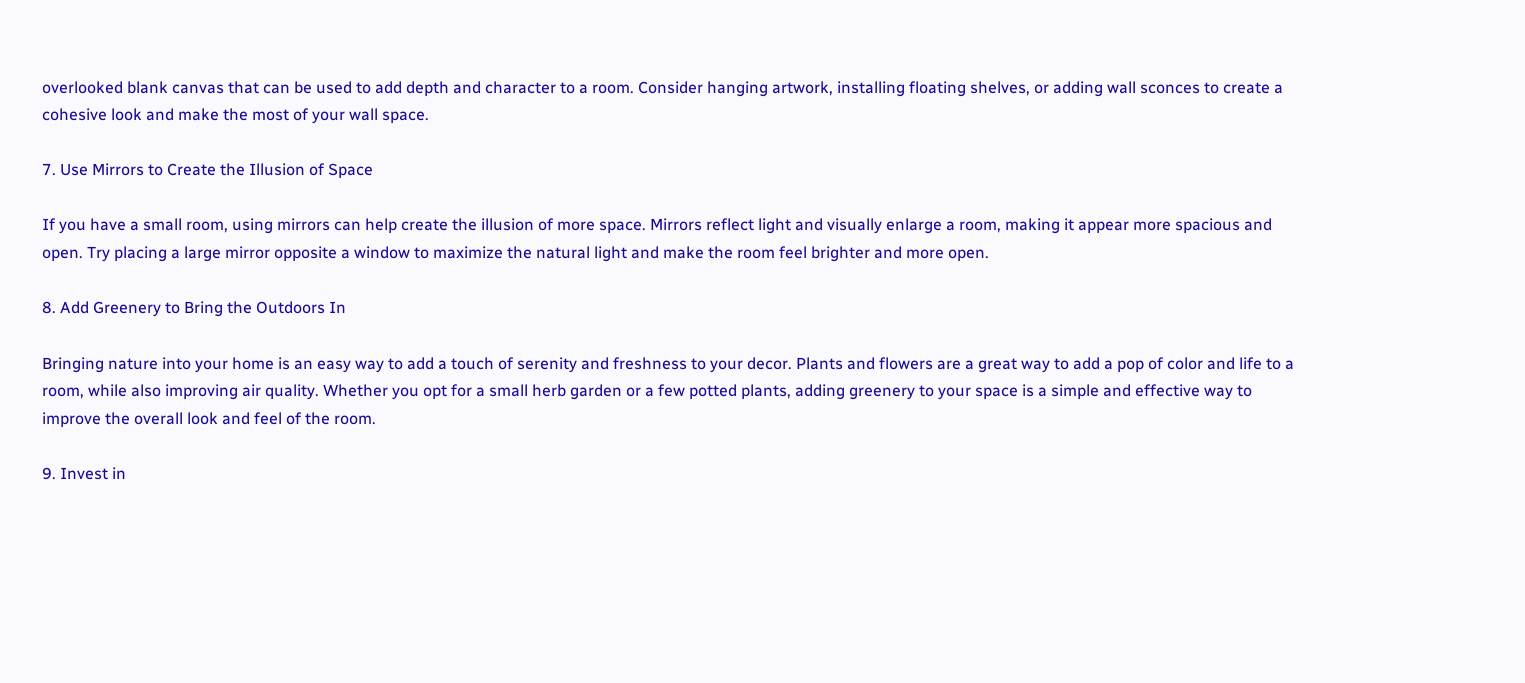overlooked blank canvas that can be used to add depth and character to a room. Consider hanging artwork, installing floating shelves, or adding wall sconces to create a cohesive look and make the most of your wall space.

7. Use Mirrors to Create the Illusion of Space

If you have a small room, using mirrors can help create the illusion of more space. Mirrors reflect light and visually enlarge a room, making it appear more spacious and open. Try placing a large mirror opposite a window to maximize the natural light and make the room feel brighter and more open.

8. Add Greenery to Bring the Outdoors In

Bringing nature into your home is an easy way to add a touch of serenity and freshness to your decor. Plants and flowers are a great way to add a pop of color and life to a room, while also improving air quality. Whether you opt for a small herb garden or a few potted plants, adding greenery to your space is a simple and effective way to improve the overall look and feel of the room.

9. Invest in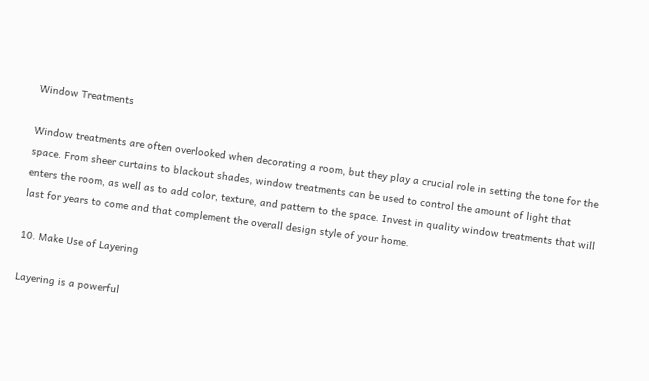Window Treatments

Window treatments are often overlooked when decorating a room, but they play a crucial role in setting the tone for the space. From sheer curtains to blackout shades, window treatments can be used to control the amount of light that enters the room, as well as to add color, texture, and pattern to the space. Invest in quality window treatments that will last for years to come and that complement the overall design style of your home.

10. Make Use of Layering

Layering is a powerful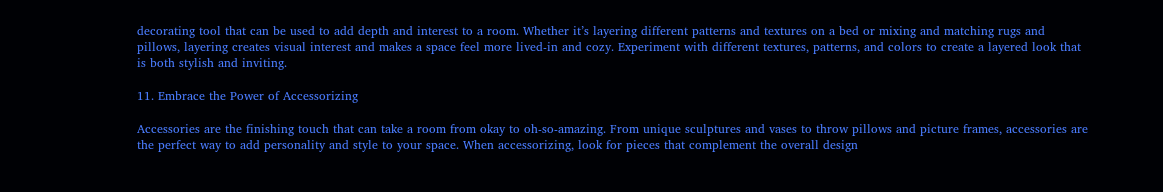decorating tool that can be used to add depth and interest to a room. Whether it’s layering different patterns and textures on a bed or mixing and matching rugs and pillows, layering creates visual interest and makes a space feel more lived-in and cozy. Experiment with different textures, patterns, and colors to create a layered look that is both stylish and inviting.

11. Embrace the Power of Accessorizing

Accessories are the finishing touch that can take a room from okay to oh-so-amazing. From unique sculptures and vases to throw pillows and picture frames, accessories are the perfect way to add personality and style to your space. When accessorizing, look for pieces that complement the overall design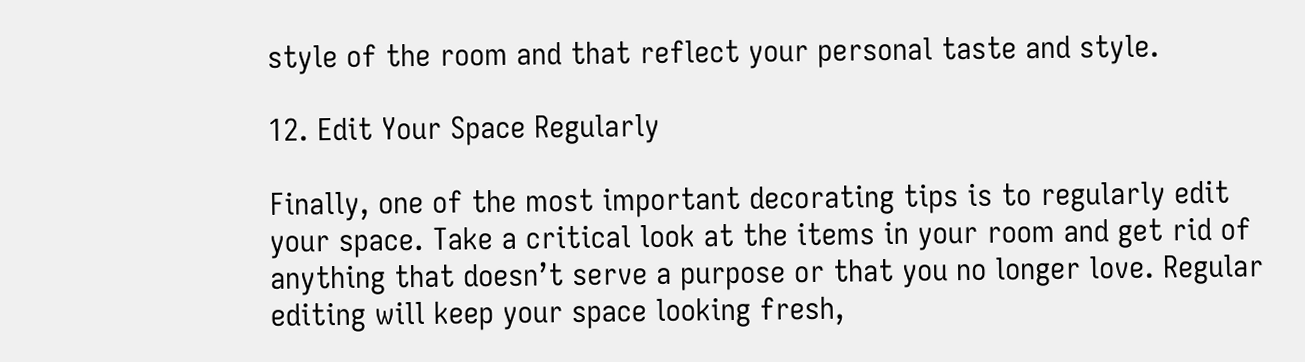style of the room and that reflect your personal taste and style.

12. Edit Your Space Regularly

Finally, one of the most important decorating tips is to regularly edit your space. Take a critical look at the items in your room and get rid of anything that doesn’t serve a purpose or that you no longer love. Regular editing will keep your space looking fresh,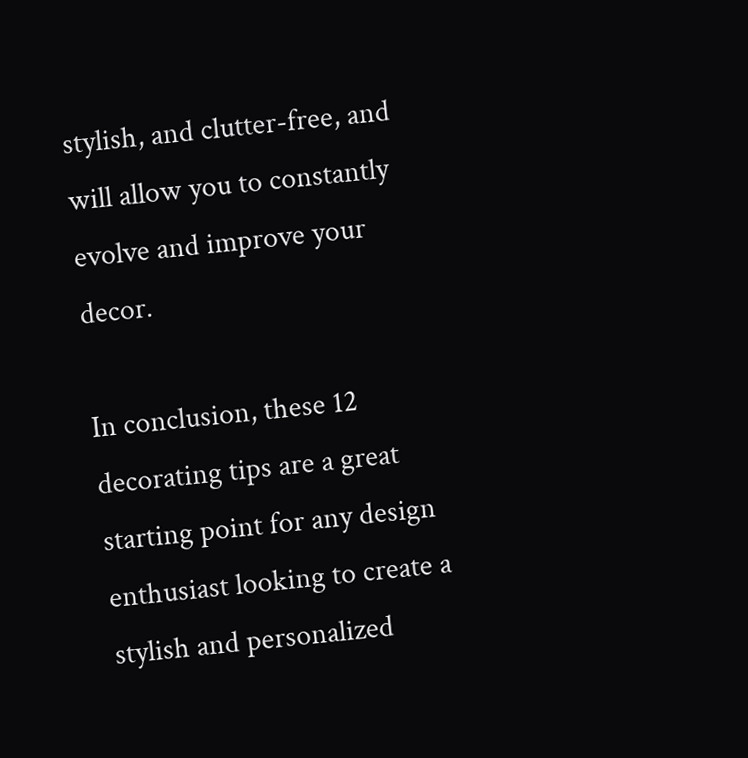stylish, and clutter-free, and will allow you to constantly evolve and improve your decor.

In conclusion, these 12 decorating tips are a great starting point for any design enthusiast looking to create a stylish and personalized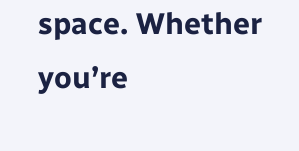space. Whether you’re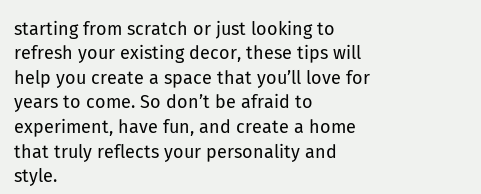starting from scratch or just looking to refresh your existing decor, these tips will help you create a space that you’ll love for years to come. So don’t be afraid to experiment, have fun, and create a home that truly reflects your personality and style.